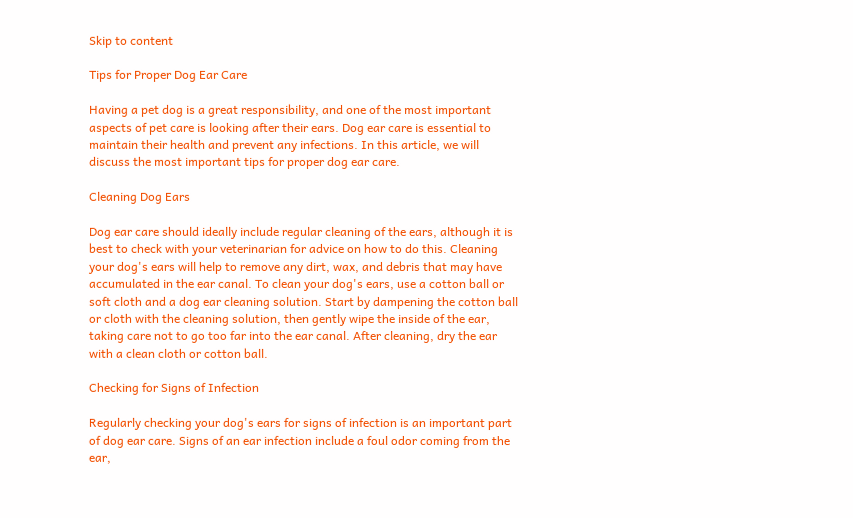Skip to content

Tips for Proper Dog Ear Care

Having a pet dog is a great responsibility, and one of the most important aspects of pet care is looking after their ears. Dog ear care is essential to maintain their health and prevent any infections. In this article, we will discuss the most important tips for proper dog ear care.

Cleaning Dog Ears

Dog ear care should ideally include regular cleaning of the ears, although it is best to check with your veterinarian for advice on how to do this. Cleaning your dog's ears will help to remove any dirt, wax, and debris that may have accumulated in the ear canal. To clean your dog's ears, use a cotton ball or soft cloth and a dog ear cleaning solution. Start by dampening the cotton ball or cloth with the cleaning solution, then gently wipe the inside of the ear, taking care not to go too far into the ear canal. After cleaning, dry the ear with a clean cloth or cotton ball.

Checking for Signs of Infection

Regularly checking your dog's ears for signs of infection is an important part of dog ear care. Signs of an ear infection include a foul odor coming from the ear,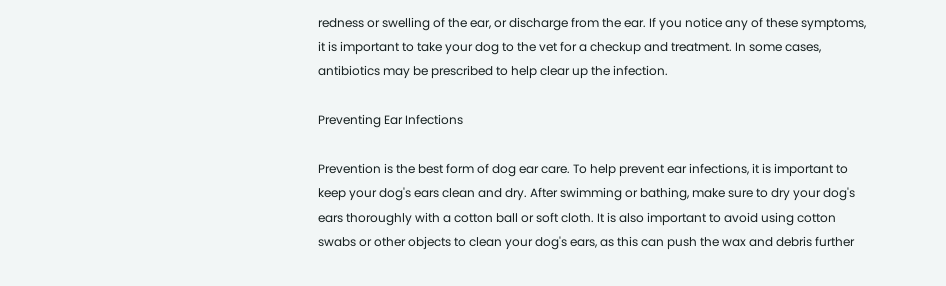redness or swelling of the ear, or discharge from the ear. If you notice any of these symptoms, it is important to take your dog to the vet for a checkup and treatment. In some cases, antibiotics may be prescribed to help clear up the infection.

Preventing Ear Infections

Prevention is the best form of dog ear care. To help prevent ear infections, it is important to keep your dog's ears clean and dry. After swimming or bathing, make sure to dry your dog's ears thoroughly with a cotton ball or soft cloth. It is also important to avoid using cotton swabs or other objects to clean your dog's ears, as this can push the wax and debris further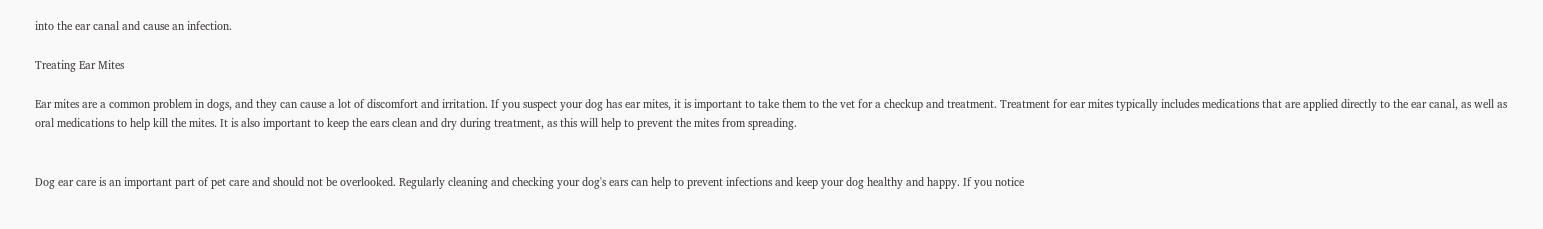into the ear canal and cause an infection.

Treating Ear Mites

Ear mites are a common problem in dogs, and they can cause a lot of discomfort and irritation. If you suspect your dog has ear mites, it is important to take them to the vet for a checkup and treatment. Treatment for ear mites typically includes medications that are applied directly to the ear canal, as well as oral medications to help kill the mites. It is also important to keep the ears clean and dry during treatment, as this will help to prevent the mites from spreading.


Dog ear care is an important part of pet care and should not be overlooked. Regularly cleaning and checking your dog's ears can help to prevent infections and keep your dog healthy and happy. If you notice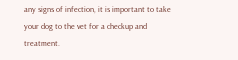any signs of infection, it is important to take your dog to the vet for a checkup and treatment.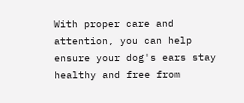With proper care and attention, you can help ensure your dog's ears stay healthy and free from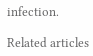infection.

Related articles